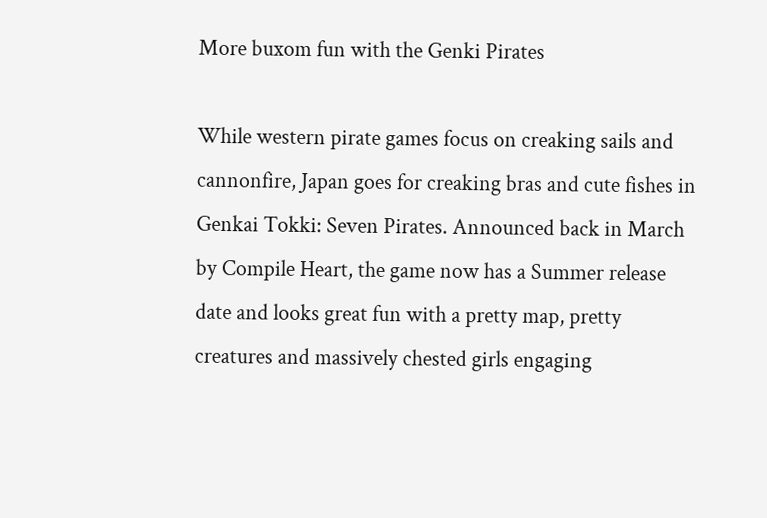More buxom fun with the Genki Pirates

While western pirate games focus on creaking sails and cannonfire, Japan goes for creaking bras and cute fishes in Genkai Tokki: Seven Pirates. Announced back in March by Compile Heart, the game now has a Summer release date and looks great fun with a pretty map, pretty creatures and massively chested girls engaging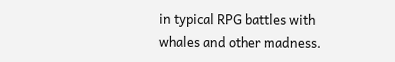in typical RPG battles with whales and other madness.